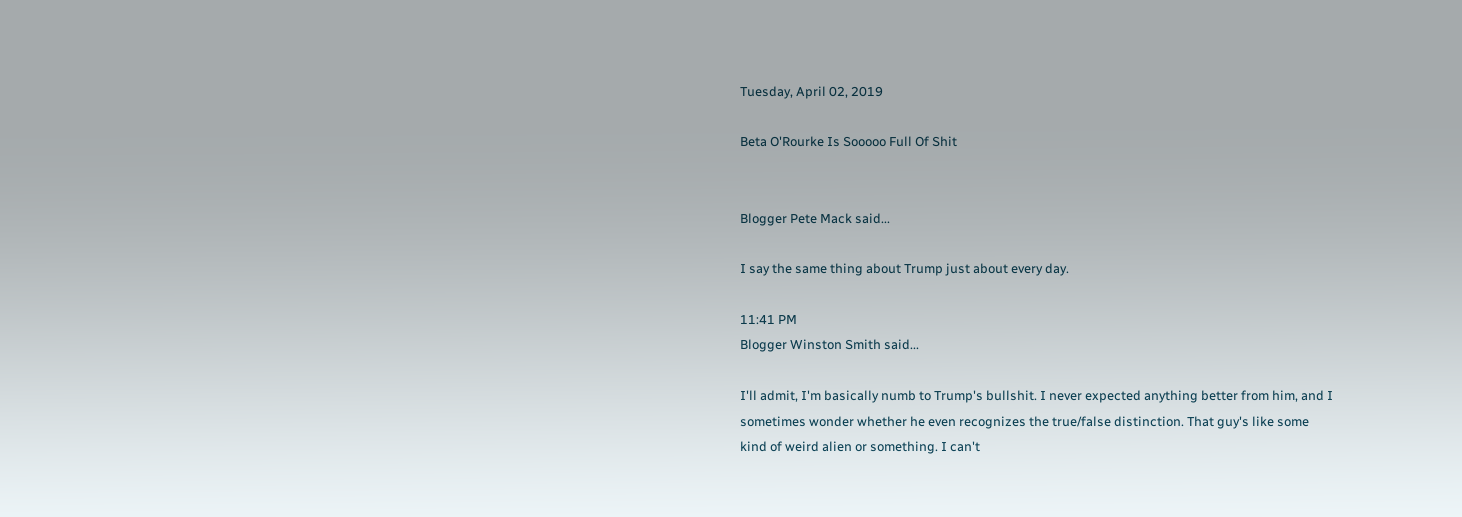Tuesday, April 02, 2019

Beta O'Rourke Is Sooooo Full Of Shit


Blogger Pete Mack said...

I say the same thing about Trump just about every day.

11:41 PM
Blogger Winston Smith said...

I'll admit, I'm basically numb to Trump's bullshit. I never expected anything better from him, and I sometimes wonder whether he even recognizes the true/false distinction. That guy's like some kind of weird alien or something. I can't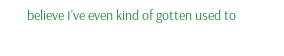believe I've even kind of gotten used to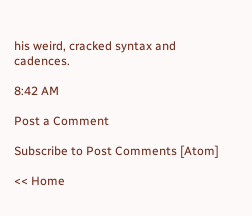his weird, cracked syntax and cadences.

8:42 AM

Post a Comment

Subscribe to Post Comments [Atom]

<< Home